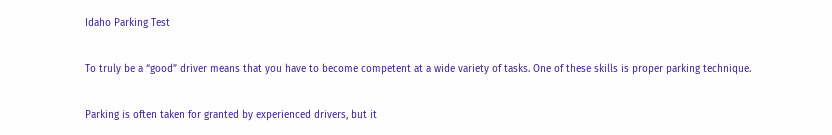Idaho Parking Test

To truly be a “good” driver means that you have to become competent at a wide variety of tasks. One of these skills is proper parking technique.

Parking is often taken for granted by experienced drivers, but it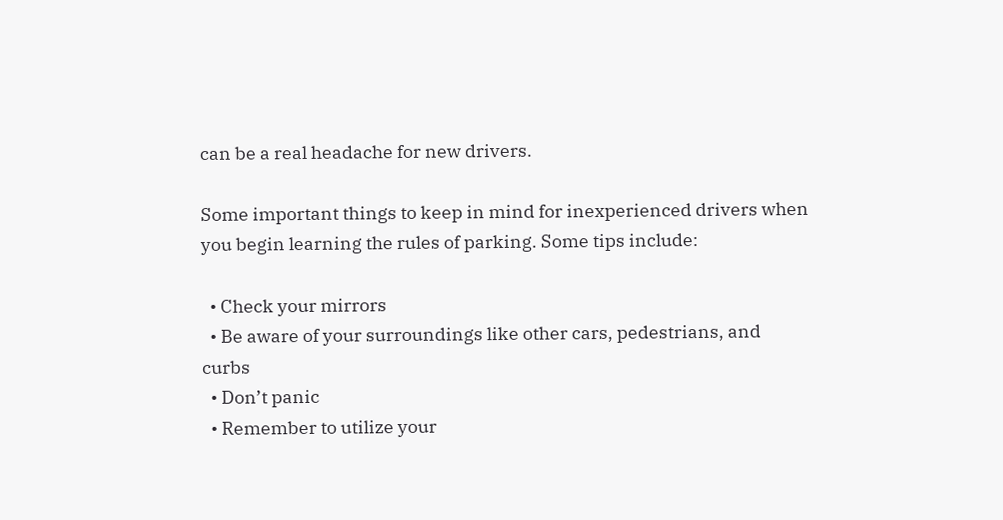can be a real headache for new drivers.

Some important things to keep in mind for inexperienced drivers when you begin learning the rules of parking. Some tips include:

  • Check your mirrors
  • Be aware of your surroundings like other cars, pedestrians, and curbs
  • Don’t panic
  • Remember to utilize your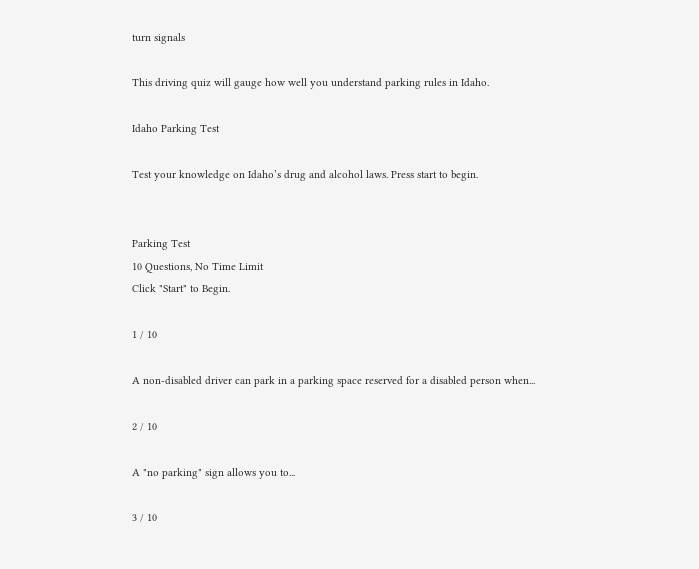turn signals

This driving quiz will gauge how well you understand parking rules in Idaho.

Idaho Parking Test

Test your knowledge on Idaho’s drug and alcohol laws. Press start to begin.


Parking Test
10 Questions, No Time Limit
Click "Start" to Begin.

1 / 10

A non-disabled driver can park in a parking space reserved for a disabled person when...

2 / 10

A "no parking" sign allows you to...

3 / 10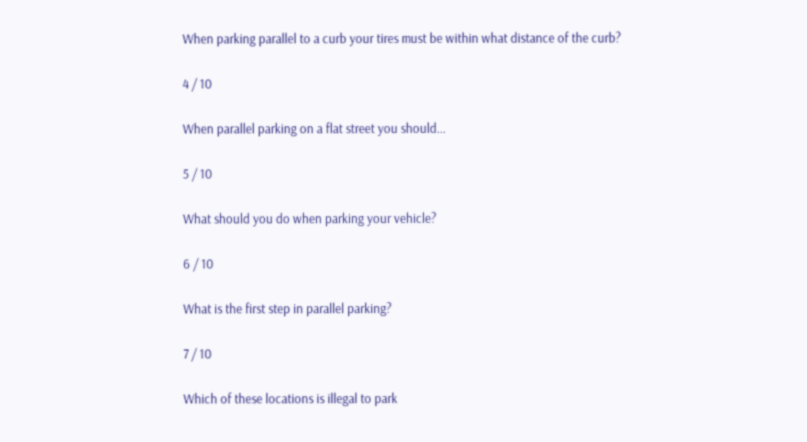When parking parallel to a curb your tires must be within what distance of the curb?

4 / 10

When parallel parking on a flat street you should...

5 / 10

What should you do when parking your vehicle?

6 / 10

What is the first step in parallel parking?

7 / 10

Which of these locations is illegal to park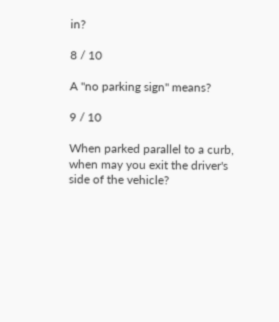in?

8 / 10

A "no parking sign" means?

9 / 10

When parked parallel to a curb, when may you exit the driver's side of the vehicle?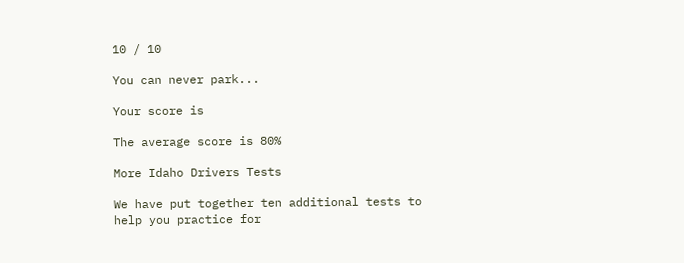10 / 10

You can never park...

Your score is

The average score is 80%

More Idaho Drivers Tests

We have put together ten additional tests to help you practice for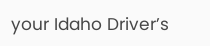your Idaho Driver’s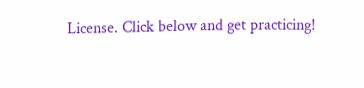License. Click below and get practicing!